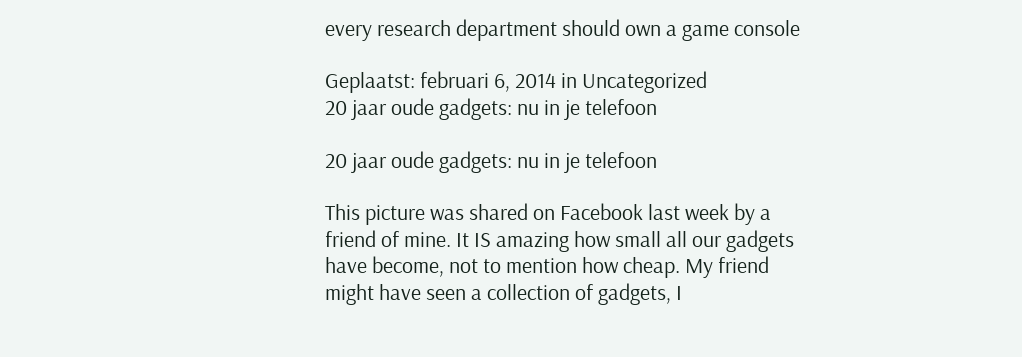every research department should own a game console

Geplaatst: februari 6, 2014 in Uncategorized
20 jaar oude gadgets: nu in je telefoon

20 jaar oude gadgets: nu in je telefoon

This picture was shared on Facebook last week by a friend of mine. It IS amazing how small all our gadgets have become, not to mention how cheap. My friend might have seen a collection of gadgets, I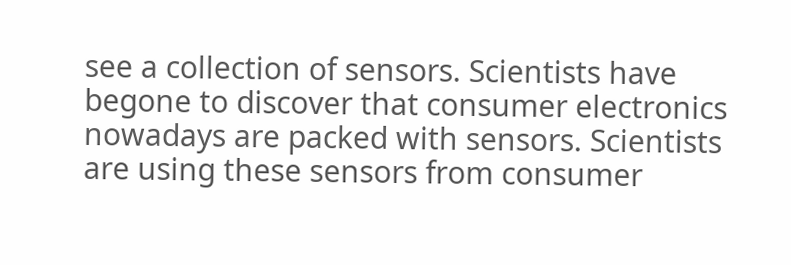see a collection of sensors. Scientists have begone to discover that consumer electronics nowadays are packed with sensors. Scientists are using these sensors from consumer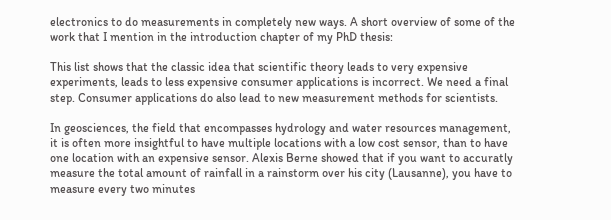electronics to do measurements in completely new ways. A short overview of some of the work that I mention in the introduction chapter of my PhD thesis:

This list shows that the classic idea that scientific theory leads to very expensive experiments, leads to less expensive consumer applications is incorrect. We need a final step. Consumer applications do also lead to new measurement methods for scientists.

In geosciences, the field that encompasses hydrology and water resources management, it is often more insightful to have multiple locations with a low cost sensor, than to have one location with an expensive sensor. Alexis Berne showed that if you want to accuratly measure the total amount of rainfall in a rainstorm over his city (Lausanne), you have to measure every two minutes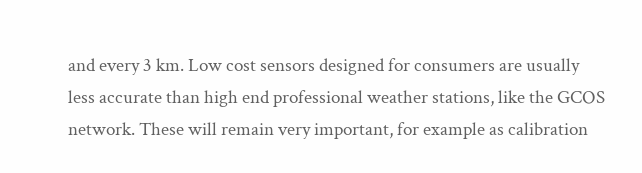and every 3 km. Low cost sensors designed for consumers are usually less accurate than high end professional weather stations, like the GCOS network. These will remain very important, for example as calibration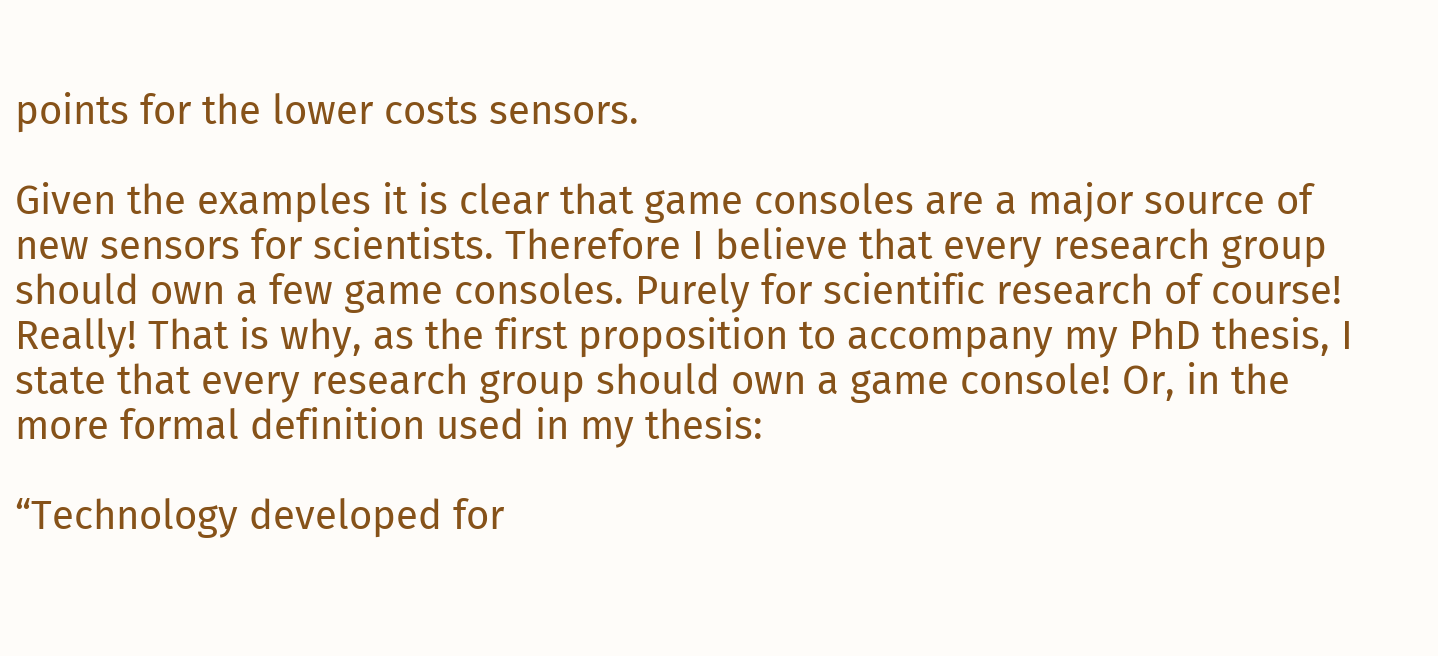points for the lower costs sensors.

Given the examples it is clear that game consoles are a major source of new sensors for scientists. Therefore I believe that every research group should own a few game consoles. Purely for scientific research of course! Really! That is why, as the first proposition to accompany my PhD thesis, I state that every research group should own a game console! Or, in the more formal definition used in my thesis:

“Technology developed for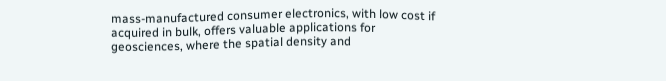mass-manufactured consumer electronics, with low cost if acquired in bulk, offers valuable applications for geosciences, where the spatial density and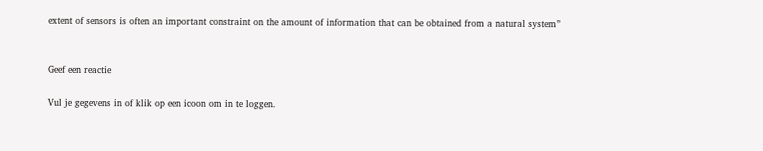extent of sensors is often an important constraint on the amount of information that can be obtained from a natural system”


Geef een reactie

Vul je gegevens in of klik op een icoon om in te loggen.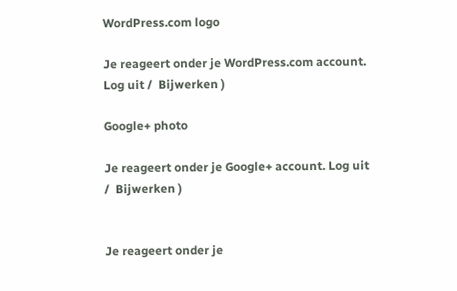WordPress.com logo

Je reageert onder je WordPress.com account. Log uit /  Bijwerken )

Google+ photo

Je reageert onder je Google+ account. Log uit /  Bijwerken )


Je reageert onder je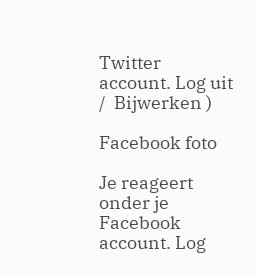Twitter account. Log uit /  Bijwerken )

Facebook foto

Je reageert onder je Facebook account. Log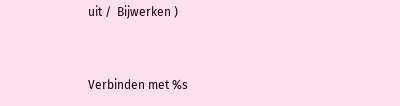uit /  Bijwerken )


Verbinden met %s